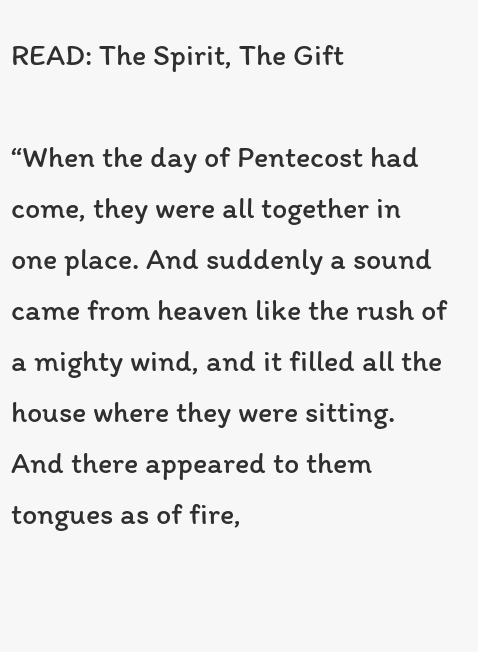READ: The Spirit, The Gift

“When the day of Pentecost had come, they were all together in one place. And suddenly a sound came from heaven like the rush of a mighty wind, and it filled all the house where they were sitting. And there appeared to them tongues as of fire,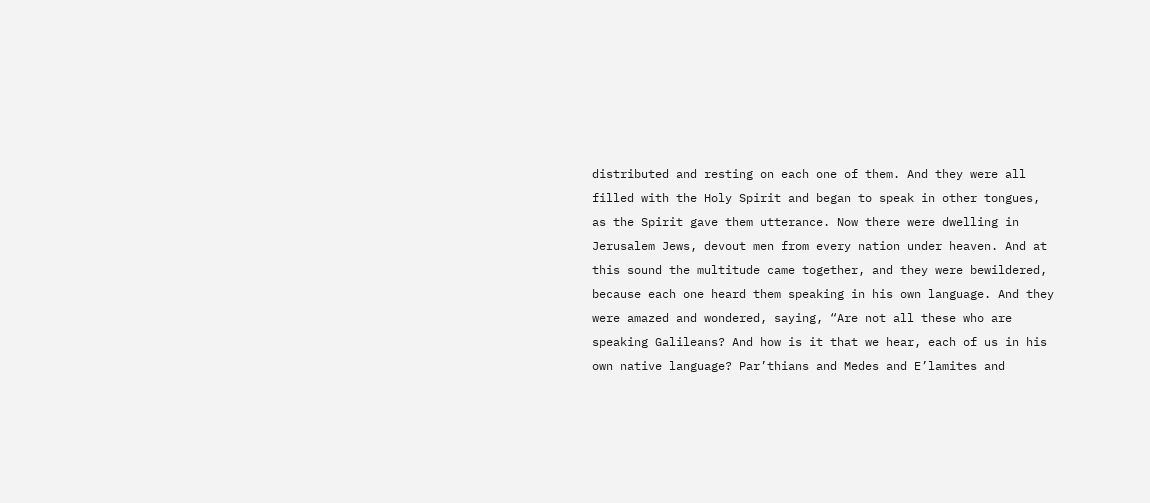distributed and resting on each one of them. And they were all filled with the Holy Spirit and began to speak in other tongues, as the Spirit gave them utterance. Now there were dwelling in Jerusalem Jews, devout men from every nation under heaven. And at this sound the multitude came together, and they were bewildered, because each one heard them speaking in his own language. And they were amazed and wondered, saying, “Are not all these who are speaking Galileans? And how is it that we hear, each of us in his own native language? Par’thians and Medes and E’lamites and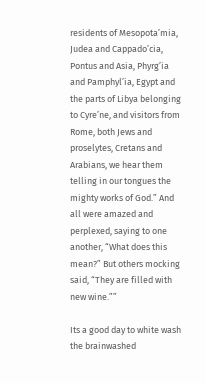residents of Mesopota’mia, Judea and Cappado’cia, Pontus and Asia, Phyrg’ia and Pamphyl’ia, Egypt and the parts of Libya belonging to Cyre’ne, and visitors from Rome, both Jews and proselytes, Cretans and Arabians, we hear them telling in our tongues the mighty works of God.” And all were amazed and perplexed, saying to one another, “What does this mean?” But others mocking said, “They are filled with new wine.””

Its a good day to white wash the brainwashed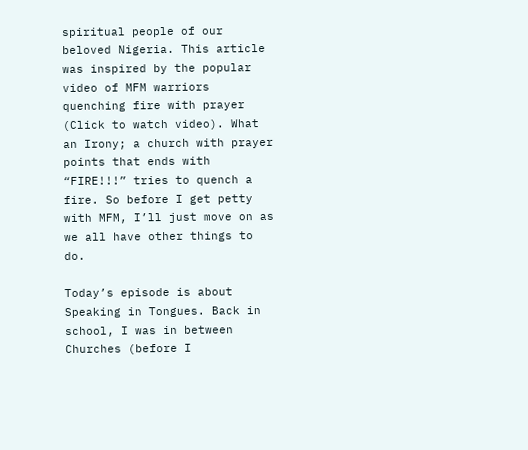spiritual people of our beloved Nigeria. This article was inspired by the popular video of MFM warriors quenching fire with prayer (Click to watch video). What an Irony; a church with prayer points that ends with “FIRE!!!” tries to quench a fire. So before I get petty with MFM, I’ll just move on as we all have other things to do.

Today’s episode is about Speaking in Tongues. Back in school, I was in between Churches (before I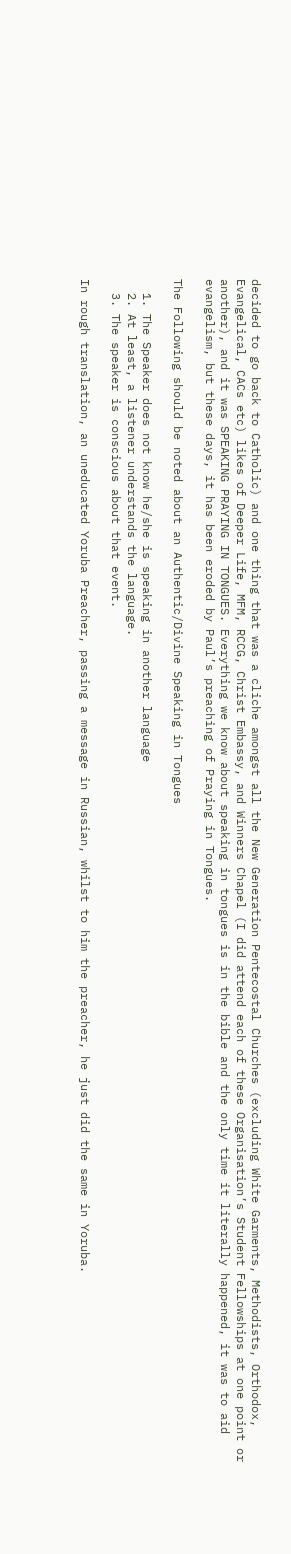decided to go back to Catholic) and one thing that was a cliche amongst all the New Generation Pentecostal Churches (excluding White Garments, Methodists, Orthodox, Evangelical, CACs etc) likes of Deeper Life, MFM, RCCG, Christ Embassy, and Winners Chapel (I did attend each of these Organisation’s Student Fellowships at one point or another), and it was SPEAKING PRAYING IN TONGUES. Everything we know about speaking in tongues is in the bible and the only time it literally happened, it was to aid evangelism, but these days, it has been eroded by Paul’s preaching of Praying in Tongues.

The Following should be noted about an Authentic/Divine Speaking in Tongues

  1. The Speaker does not know he/she is speaking in another language
  2. At least, a listener understands the language.
  3. The speaker is conscious about that event.

In rough translation, an uneducated Yoruba Preacher, passing a message in Russian, whilst to him the preacher, he just did the same in Yoruba.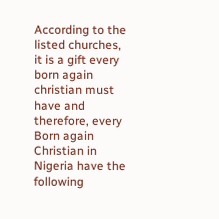According to the listed churches, it is a gift every born again christian must have and therefore, every Born again Christian in Nigeria have the following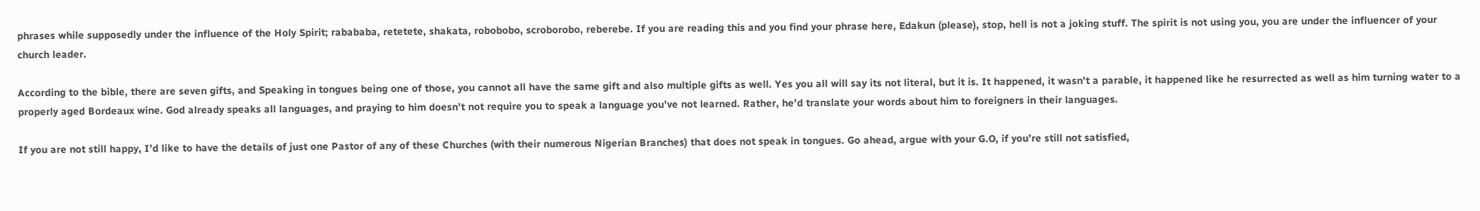phrases while supposedly under the influence of the Holy Spirit; rabababa, retetete, shakata, robobobo, scroborobo, reberebe. If you are reading this and you find your phrase here, Edakun (please), stop, hell is not a joking stuff. The spirit is not using you, you are under the influencer of your church leader.

According to the bible, there are seven gifts, and Speaking in tongues being one of those, you cannot all have the same gift and also multiple gifts as well. Yes you all will say its not literal, but it is. It happened, it wasn’t a parable, it happened like he resurrected as well as him turning water to a properly aged Bordeaux wine. God already speaks all languages, and praying to him doesn’t not require you to speak a language you’ve not learned. Rather, he’d translate your words about him to foreigners in their languages.

If you are not still happy, I’d like to have the details of just one Pastor of any of these Churches (with their numerous Nigerian Branches) that does not speak in tongues. Go ahead, argue with your G.O, if you’re still not satisfied,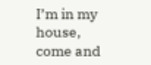I’m in my house, come and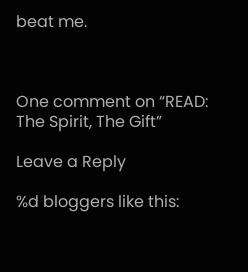beat me.



One comment on “READ: The Spirit, The Gift”

Leave a Reply

%d bloggers like this: